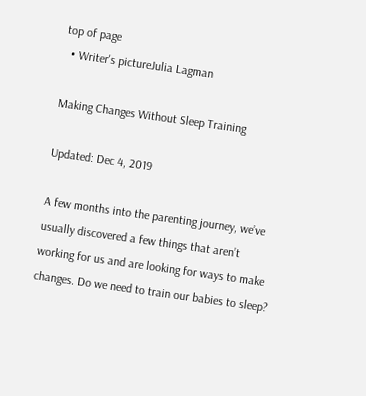top of page
  • Writer's pictureJulia Lagman

Making Changes Without Sleep Training

Updated: Dec 4, 2019

A few months into the parenting journey, we’ve usually discovered a few things that aren’t working for us and are looking for ways to make changes. Do we need to train our babies to sleep?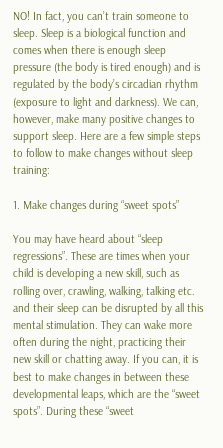NO! In fact, you can’t train someone to sleep. Sleep is a biological function and comes when there is enough sleep pressure (the body is tired enough) and is regulated by the body’s circadian rhythm (exposure to light and darkness). We can, however, make many positive changes to support sleep. Here are a few simple steps to follow to make changes without sleep training:

1. Make changes during “sweet spots”

You may have heard about “sleep regressions”. These are times when your child is developing a new skill, such as rolling over, crawling, walking, talking etc. and their sleep can be disrupted by all this mental stimulation. They can wake more often during the night, practicing their new skill or chatting away. If you can, it is best to make changes in between these developmental leaps, which are the “sweet spots”. During these “sweet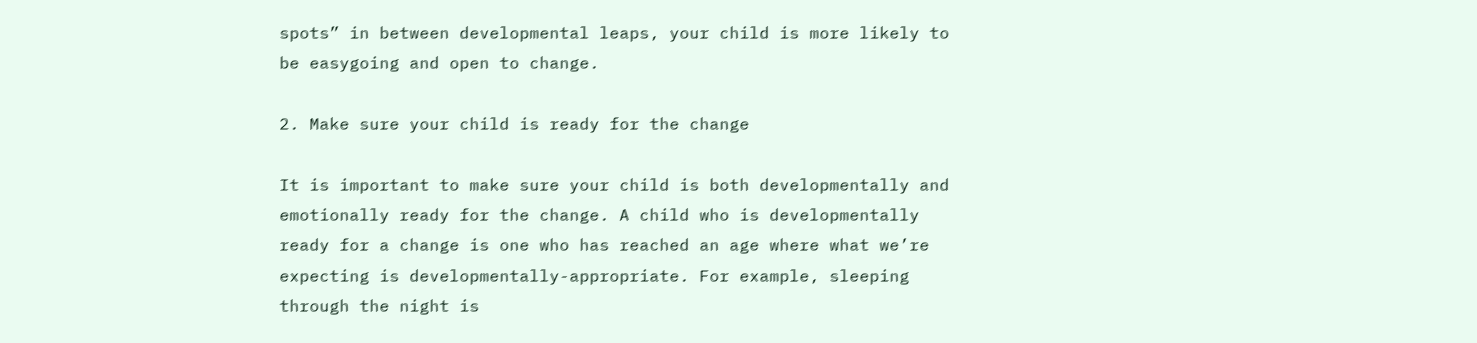spots” in between developmental leaps, your child is more likely to be easygoing and open to change.

2. Make sure your child is ready for the change

It is important to make sure your child is both developmentally and emotionally ready for the change. A child who is developmentally ready for a change is one who has reached an age where what we’re expecting is developmentally-appropriate. For example, sleeping through the night is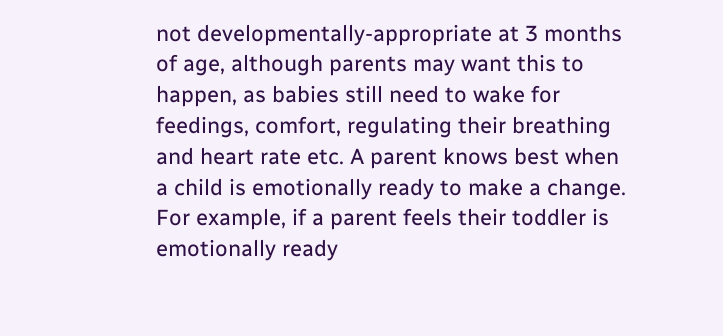not developmentally-appropriate at 3 months of age, although parents may want this to happen, as babies still need to wake for feedings, comfort, regulating their breathing and heart rate etc. A parent knows best when a child is emotionally ready to make a change. For example, if a parent feels their toddler is emotionally ready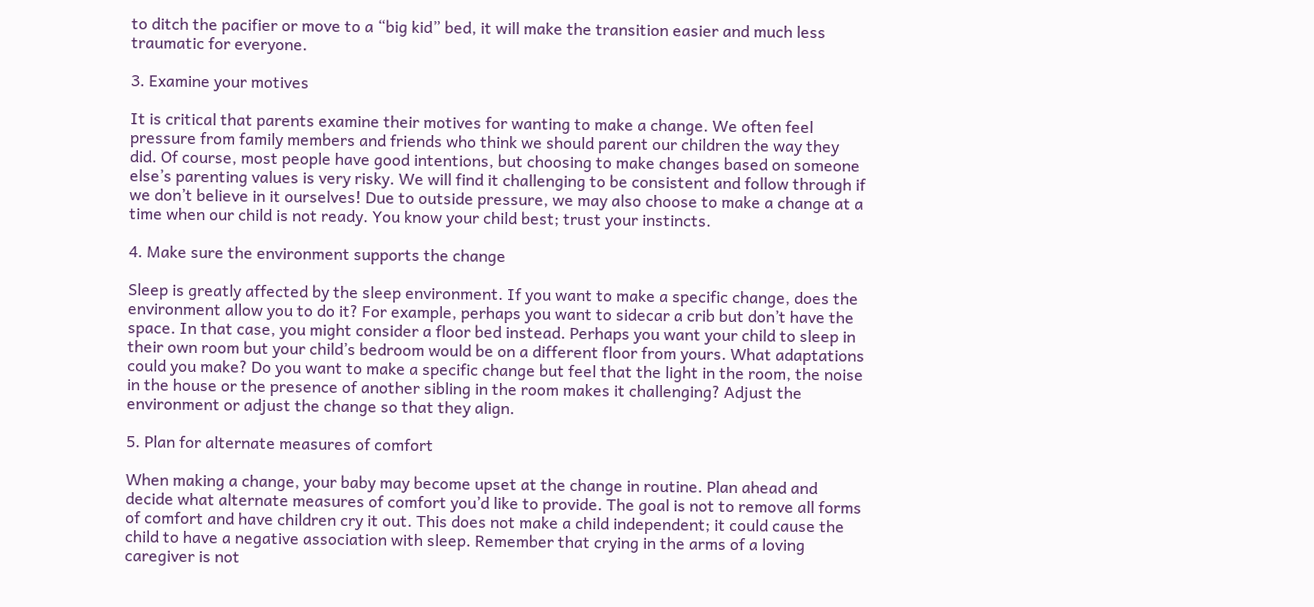to ditch the pacifier or move to a “big kid” bed, it will make the transition easier and much less traumatic for everyone.

3. Examine your motives

It is critical that parents examine their motives for wanting to make a change. We often feel pressure from family members and friends who think we should parent our children the way they did. Of course, most people have good intentions, but choosing to make changes based on someone else’s parenting values is very risky. We will find it challenging to be consistent and follow through if we don’t believe in it ourselves! Due to outside pressure, we may also choose to make a change at a time when our child is not ready. You know your child best; trust your instincts.

4. Make sure the environment supports the change

Sleep is greatly affected by the sleep environment. If you want to make a specific change, does the environment allow you to do it? For example, perhaps you want to sidecar a crib but don’t have the space. In that case, you might consider a floor bed instead. Perhaps you want your child to sleep in their own room but your child’s bedroom would be on a different floor from yours. What adaptations could you make? Do you want to make a specific change but feel that the light in the room, the noise in the house or the presence of another sibling in the room makes it challenging? Adjust the environment or adjust the change so that they align.

5. Plan for alternate measures of comfort

When making a change, your baby may become upset at the change in routine. Plan ahead and decide what alternate measures of comfort you’d like to provide. The goal is not to remove all forms of comfort and have children cry it out. This does not make a child independent; it could cause the child to have a negative association with sleep. Remember that crying in the arms of a loving caregiver is not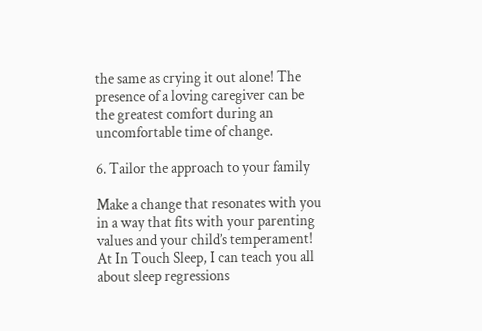the same as crying it out alone! The presence of a loving caregiver can be the greatest comfort during an uncomfortable time of change.

6. Tailor the approach to your family

Make a change that resonates with you in a way that fits with your parenting values and your child’s temperament! At In Touch Sleep, I can teach you all about sleep regressions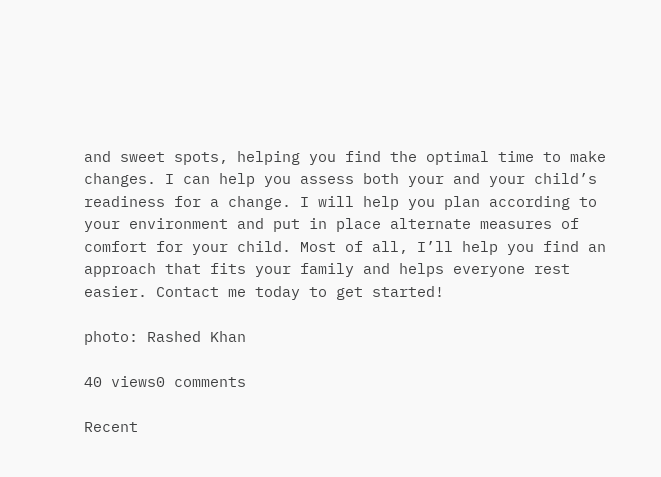and sweet spots, helping you find the optimal time to make changes. I can help you assess both your and your child’s readiness for a change. I will help you plan according to your environment and put in place alternate measures of comfort for your child. Most of all, I’ll help you find an approach that fits your family and helps everyone rest easier. Contact me today to get started!

photo: Rashed Khan

40 views0 comments

Recent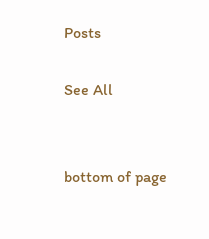Posts

See All


bottom of page